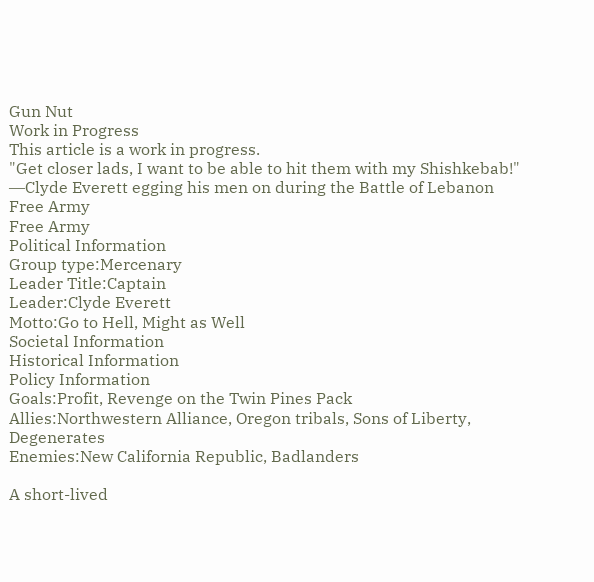Gun Nut
Work in Progress
This article is a work in progress.
"Get closer lads, I want to be able to hit them with my Shishkebab!"
―Clyde Everett egging his men on during the Battle of Lebanon
Free Army
Free Army
Political Information
Group type:Mercenary
Leader Title:Captain
Leader:Clyde Everett
Motto:Go to Hell, Might as Well
Societal Information
Historical Information
Policy Information
Goals:Profit, Revenge on the Twin Pines Pack
Allies:Northwestern Alliance, Oregon tribals, Sons of Liberty, Degenerates
Enemies:New California Republic, Badlanders

A short-lived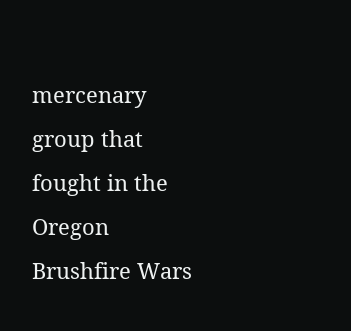mercenary group that fought in the Oregon Brushfire Wars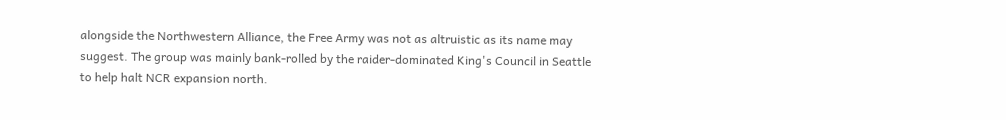alongside the Northwestern Alliance, the Free Army was not as altruistic as its name may suggest. The group was mainly bank-rolled by the raider-dominated King's Council in Seattle to help halt NCR expansion north.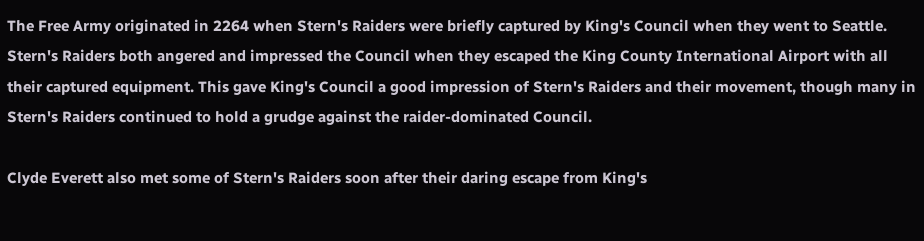The Free Army originated in 2264 when Stern's Raiders were briefly captured by King's Council when they went to Seattle. Stern's Raiders both angered and impressed the Council when they escaped the King County International Airport with all their captured equipment. This gave King's Council a good impression of Stern's Raiders and their movement, though many in Stern's Raiders continued to hold a grudge against the raider-dominated Council.

Clyde Everett also met some of Stern's Raiders soon after their daring escape from King's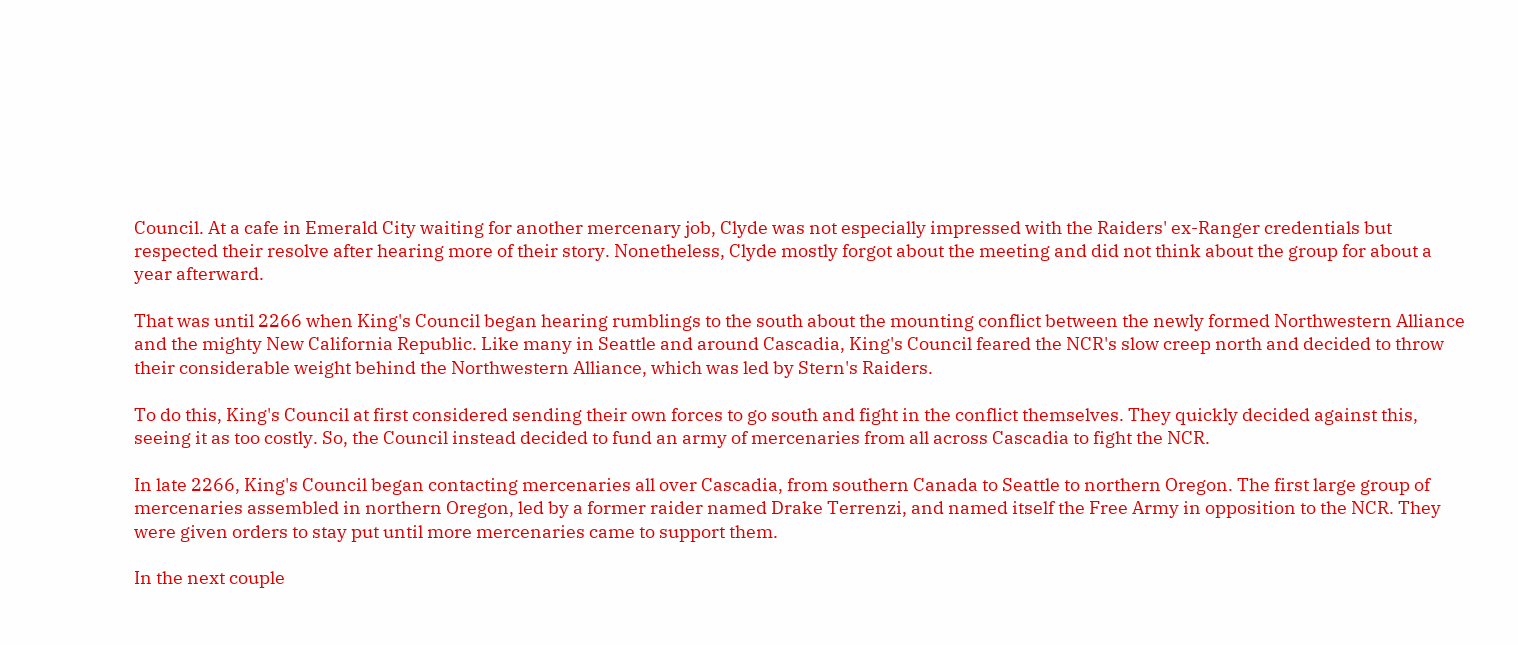Council. At a cafe in Emerald City waiting for another mercenary job, Clyde was not especially impressed with the Raiders' ex-Ranger credentials but respected their resolve after hearing more of their story. Nonetheless, Clyde mostly forgot about the meeting and did not think about the group for about a year afterward.

That was until 2266 when King's Council began hearing rumblings to the south about the mounting conflict between the newly formed Northwestern Alliance and the mighty New California Republic. Like many in Seattle and around Cascadia, King's Council feared the NCR's slow creep north and decided to throw their considerable weight behind the Northwestern Alliance, which was led by Stern's Raiders.

To do this, King's Council at first considered sending their own forces to go south and fight in the conflict themselves. They quickly decided against this, seeing it as too costly. So, the Council instead decided to fund an army of mercenaries from all across Cascadia to fight the NCR.

In late 2266, King's Council began contacting mercenaries all over Cascadia, from southern Canada to Seattle to northern Oregon. The first large group of mercenaries assembled in northern Oregon, led by a former raider named Drake Terrenzi, and named itself the Free Army in opposition to the NCR. They were given orders to stay put until more mercenaries came to support them.

In the next couple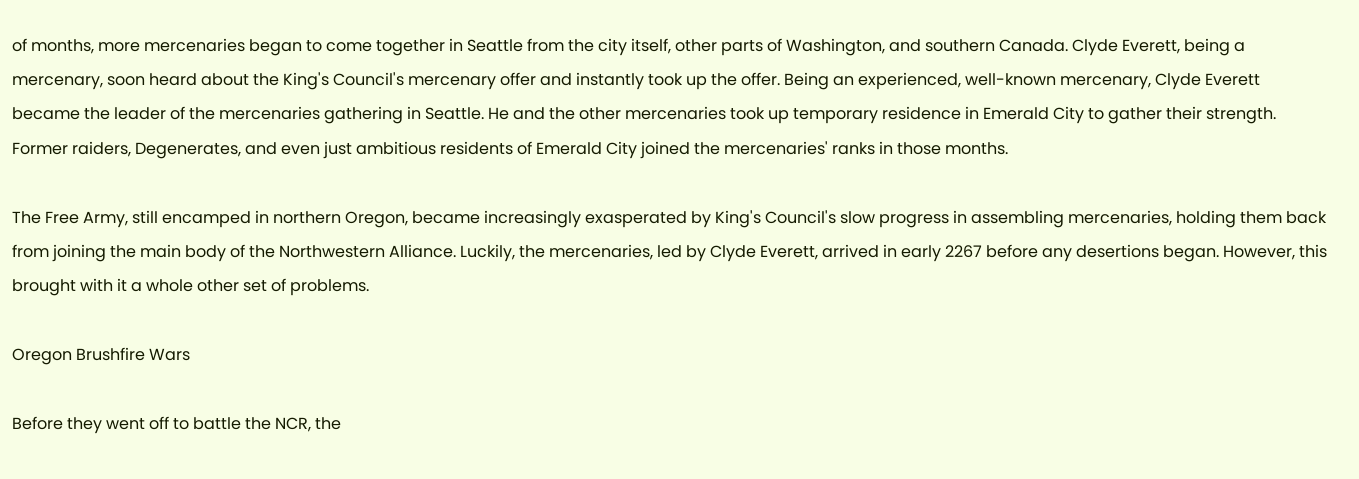of months, more mercenaries began to come together in Seattle from the city itself, other parts of Washington, and southern Canada. Clyde Everett, being a mercenary, soon heard about the King's Council's mercenary offer and instantly took up the offer. Being an experienced, well-known mercenary, Clyde Everett became the leader of the mercenaries gathering in Seattle. He and the other mercenaries took up temporary residence in Emerald City to gather their strength. Former raiders, Degenerates, and even just ambitious residents of Emerald City joined the mercenaries' ranks in those months.

The Free Army, still encamped in northern Oregon, became increasingly exasperated by King's Council's slow progress in assembling mercenaries, holding them back from joining the main body of the Northwestern Alliance. Luckily, the mercenaries, led by Clyde Everett, arrived in early 2267 before any desertions began. However, this brought with it a whole other set of problems.

Oregon Brushfire Wars

Before they went off to battle the NCR, the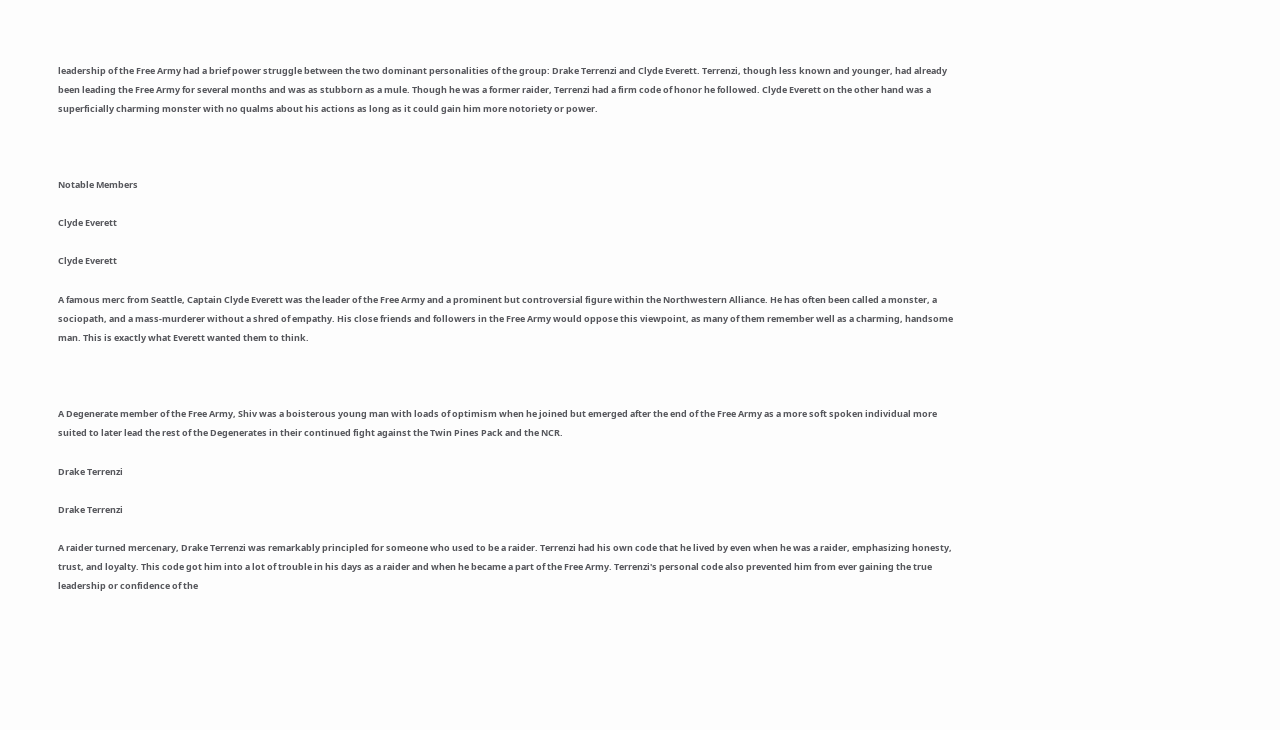leadership of the Free Army had a brief power struggle between the two dominant personalities of the group: Drake Terrenzi and Clyde Everett. Terrenzi, though less known and younger, had already been leading the Free Army for several months and was as stubborn as a mule. Though he was a former raider, Terrenzi had a firm code of honor he followed. Clyde Everett on the other hand was a superficially charming monster with no qualms about his actions as long as it could gain him more notoriety or power.



Notable Members

Clyde Everett

Clyde Everett

A famous merc from Seattle, Captain Clyde Everett was the leader of the Free Army and a prominent but controversial figure within the Northwestern Alliance. He has often been called a monster, a sociopath, and a mass-murderer without a shred of empathy. His close friends and followers in the Free Army would oppose this viewpoint, as many of them remember well as a charming, handsome man. This is exactly what Everett wanted them to think.



A Degenerate member of the Free Army, Shiv was a boisterous young man with loads of optimism when he joined but emerged after the end of the Free Army as a more soft spoken individual more suited to later lead the rest of the Degenerates in their continued fight against the Twin Pines Pack and the NCR.

Drake Terrenzi

Drake Terrenzi

A raider turned mercenary, Drake Terrenzi was remarkably principled for someone who used to be a raider. Terrenzi had his own code that he lived by even when he was a raider, emphasizing honesty, trust, and loyalty. This code got him into a lot of trouble in his days as a raider and when he became a part of the Free Army. Terrenzi's personal code also prevented him from ever gaining the true leadership or confidence of the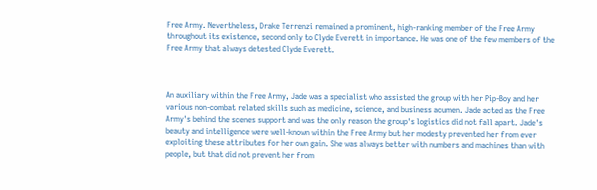Free Army. Nevertheless, Drake Terrenzi remained a prominent, high-ranking member of the Free Army throughout its existence, second only to Clyde Everett in importance. He was one of the few members of the Free Army that always detested Clyde Everett.



An auxiliary within the Free Army, Jade was a specialist who assisted the group with her Pip-Boy and her various non-combat related skills such as medicine, science, and business acumen. Jade acted as the Free Army's behind the scenes support and was the only reason the group's logistics did not fall apart. Jade's beauty and intelligence were well-known within the Free Army but her modesty prevented her from ever exploiting these attributes for her own gain. She was always better with numbers and machines than with people, but that did not prevent her from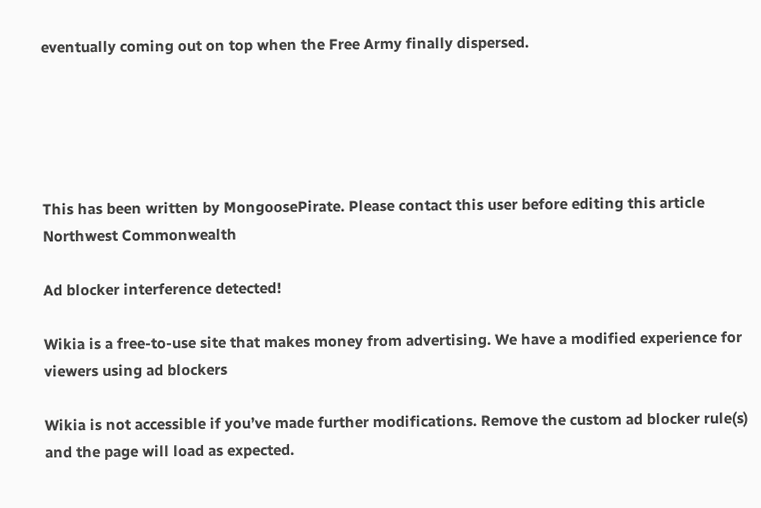eventually coming out on top when the Free Army finally dispersed.





This has been written by MongoosePirate. Please contact this user before editing this article
Northwest Commonwealth

Ad blocker interference detected!

Wikia is a free-to-use site that makes money from advertising. We have a modified experience for viewers using ad blockers

Wikia is not accessible if you’ve made further modifications. Remove the custom ad blocker rule(s) and the page will load as expected.